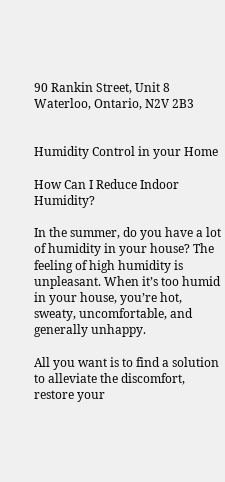90 Rankin Street, Unit 8
Waterloo, Ontario, N2V 2B3


Humidity Control in your Home

How Can I Reduce Indoor Humidity?

In the summer, do you have a lot of humidity in your house? The feeling of high humidity is unpleasant. When it’s too humid in your house, you’re hot, sweaty, uncomfortable, and generally unhappy.

All you want is to find a solution to alleviate the discomfort, restore your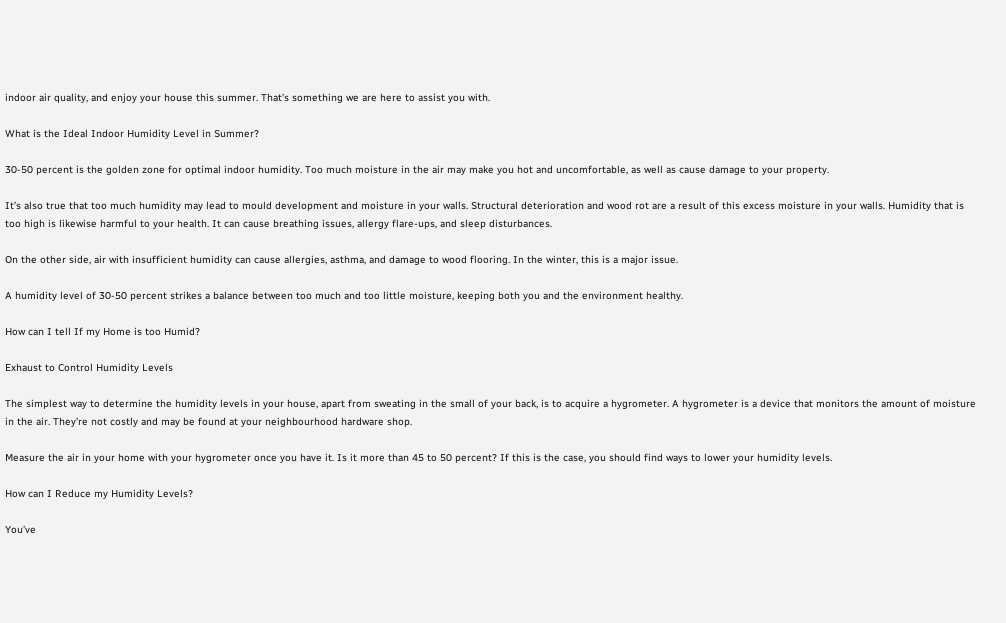indoor air quality, and enjoy your house this summer. That’s something we are here to assist you with.

What is the Ideal Indoor Humidity Level in Summer?

30-50 percent is the golden zone for optimal indoor humidity. Too much moisture in the air may make you hot and uncomfortable, as well as cause damage to your property.

It’s also true that too much humidity may lead to mould development and moisture in your walls. Structural deterioration and wood rot are a result of this excess moisture in your walls. Humidity that is too high is likewise harmful to your health. It can cause breathing issues, allergy flare-ups, and sleep disturbances.

On the other side, air with insufficient humidity can cause allergies, asthma, and damage to wood flooring. In the winter, this is a major issue.

A humidity level of 30-50 percent strikes a balance between too much and too little moisture, keeping both you and the environment healthy.

How can I tell If my Home is too Humid?

Exhaust to Control Humidity Levels

The simplest way to determine the humidity levels in your house, apart from sweating in the small of your back, is to acquire a hygrometer. A hygrometer is a device that monitors the amount of moisture in the air. They’re not costly and may be found at your neighbourhood hardware shop.

Measure the air in your home with your hygrometer once you have it. Is it more than 45 to 50 percent? If this is the case, you should find ways to lower your humidity levels.

How can I Reduce my Humidity Levels?

You’ve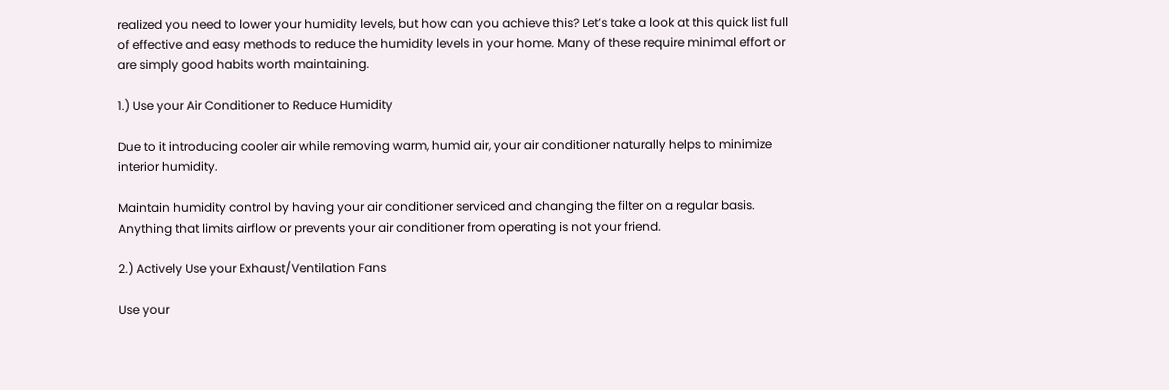realized you need to lower your humidity levels, but how can you achieve this? Let’s take a look at this quick list full of effective and easy methods to reduce the humidity levels in your home. Many of these require minimal effort or are simply good habits worth maintaining.

1.) Use your Air Conditioner to Reduce Humidity

Due to it introducing cooler air while removing warm, humid air, your air conditioner naturally helps to minimize interior humidity.

Maintain humidity control by having your air conditioner serviced and changing the filter on a regular basis. Anything that limits airflow or prevents your air conditioner from operating is not your friend.

2.) Actively Use your Exhaust/Ventilation Fans

Use your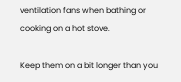ventilation fans when bathing or cooking on a hot stove.

Keep them on a bit longer than you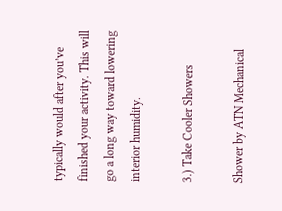typically would after you’ve finished your activity. This will go a long way toward lowering interior humidity.

3.) Take Cooler Showers

Shower by ATN Mechanical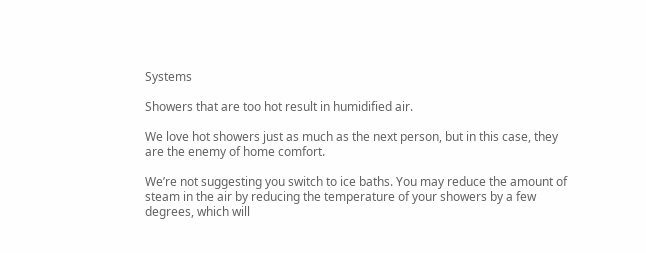Systems

Showers that are too hot result in humidified air.

We love hot showers just as much as the next person, but in this case, they are the enemy of home comfort.

We’re not suggesting you switch to ice baths. You may reduce the amount of steam in the air by reducing the temperature of your showers by a few degrees, which will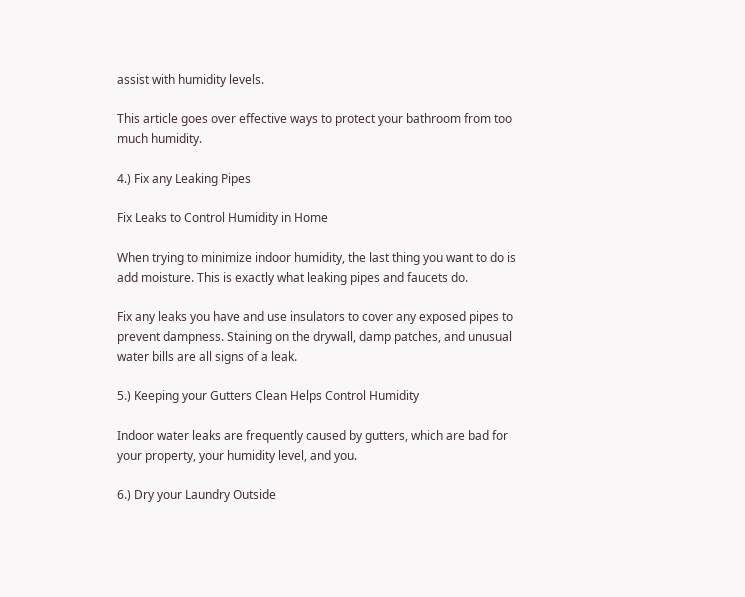assist with humidity levels.

This article goes over effective ways to protect your bathroom from too much humidity.

4.) Fix any Leaking Pipes

Fix Leaks to Control Humidity in Home

When trying to minimize indoor humidity, the last thing you want to do is add moisture. This is exactly what leaking pipes and faucets do.

Fix any leaks you have and use insulators to cover any exposed pipes to prevent dampness. Staining on the drywall, damp patches, and unusual water bills are all signs of a leak.

5.) Keeping your Gutters Clean Helps Control Humidity

Indoor water leaks are frequently caused by gutters, which are bad for your property, your humidity level, and you.

6.) Dry your Laundry Outside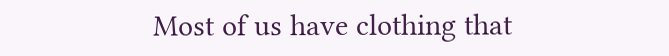Most of us have clothing that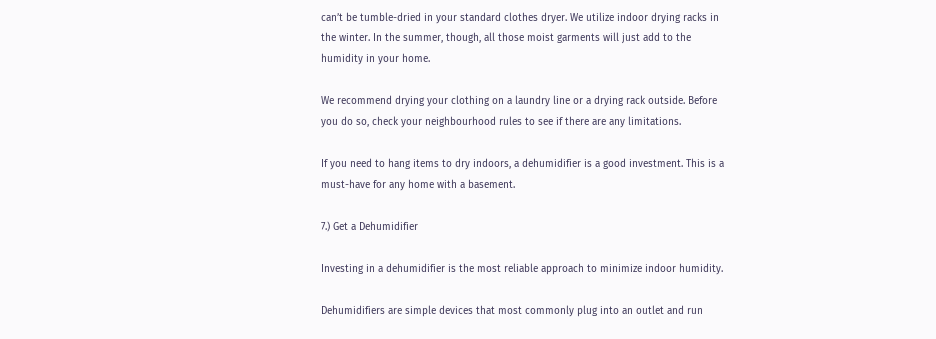can’t be tumble-dried in your standard clothes dryer. We utilize indoor drying racks in the winter. In the summer, though, all those moist garments will just add to the humidity in your home.

We recommend drying your clothing on a laundry line or a drying rack outside. Before you do so, check your neighbourhood rules to see if there are any limitations.

If you need to hang items to dry indoors, a dehumidifier is a good investment. This is a must-have for any home with a basement.

7.) Get a Dehumidifier

Investing in a dehumidifier is the most reliable approach to minimize indoor humidity.

Dehumidifiers are simple devices that most commonly plug into an outlet and run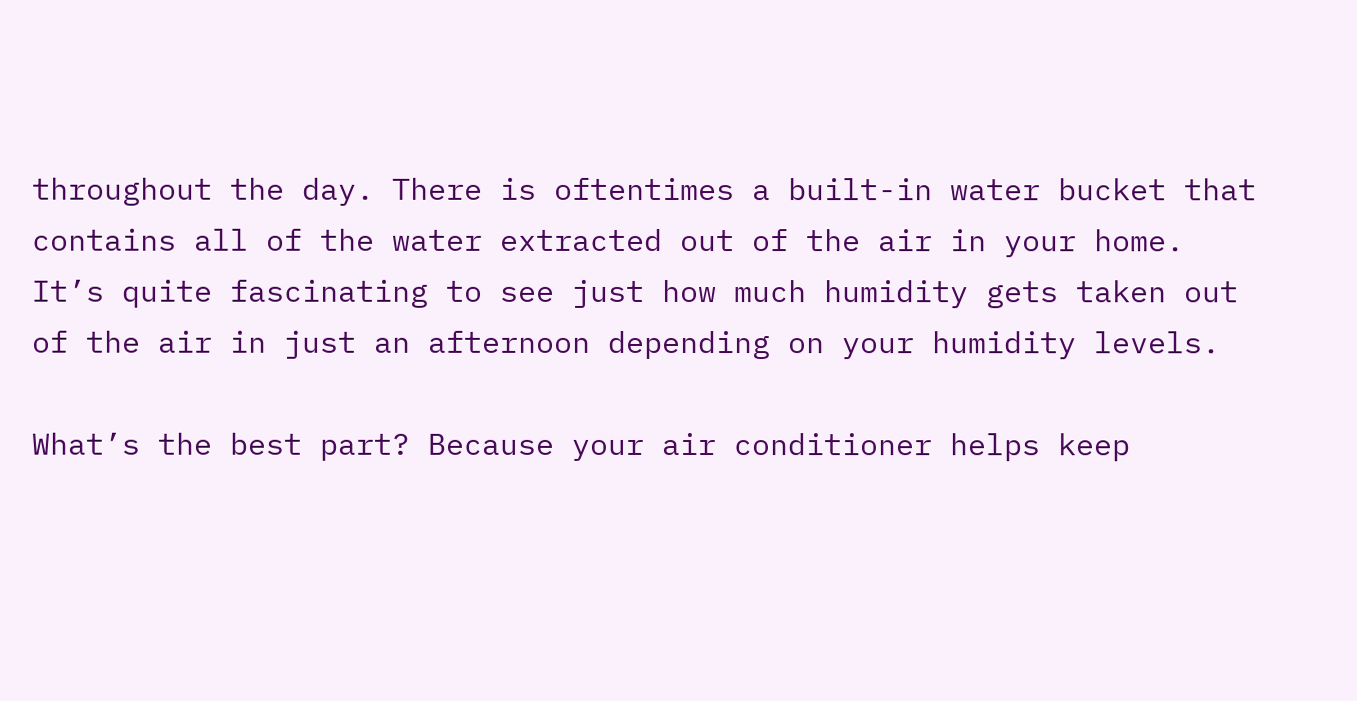throughout the day. There is oftentimes a built-in water bucket that contains all of the water extracted out of the air in your home. It’s quite fascinating to see just how much humidity gets taken out of the air in just an afternoon depending on your humidity levels.

What’s the best part? Because your air conditioner helps keep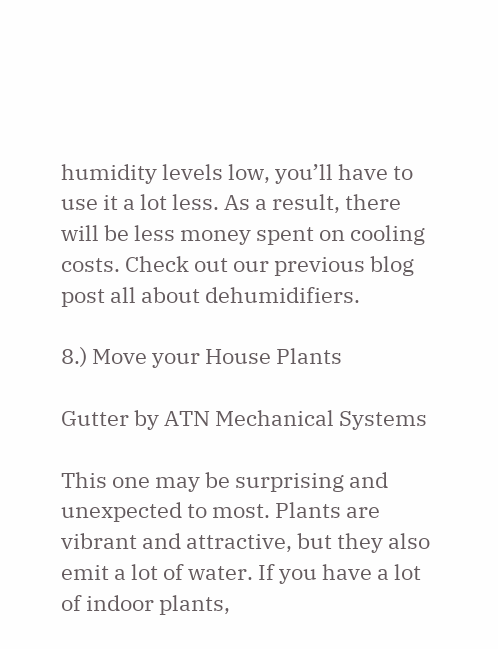humidity levels low, you’ll have to use it a lot less. As a result, there will be less money spent on cooling costs. Check out our previous blog post all about dehumidifiers.

8.) Move your House Plants

Gutter by ATN Mechanical Systems

This one may be surprising and unexpected to most. Plants are vibrant and attractive, but they also emit a lot of water. If you have a lot of indoor plants,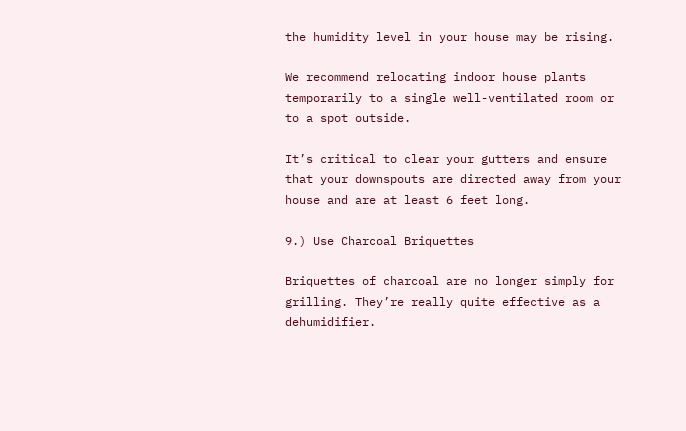the humidity level in your house may be rising.

We recommend relocating indoor house plants temporarily to a single well-ventilated room or to a spot outside.

It’s critical to clear your gutters and ensure that your downspouts are directed away from your house and are at least 6 feet long.

9.) Use Charcoal Briquettes

Briquettes of charcoal are no longer simply for grilling. They’re really quite effective as a dehumidifier.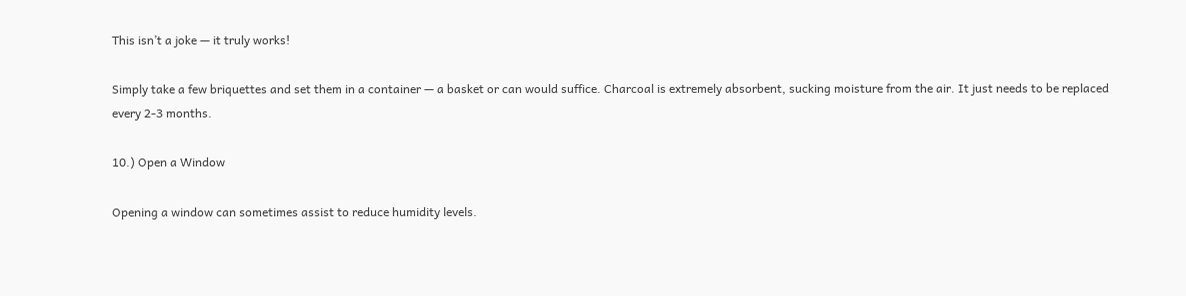This isn’t a joke — it truly works!

Simply take a few briquettes and set them in a container — a basket or can would suffice. Charcoal is extremely absorbent, sucking moisture from the air. It just needs to be replaced every 2-3 months.

10.) Open a Window

Opening a window can sometimes assist to reduce humidity levels.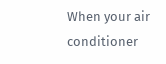When your air conditioner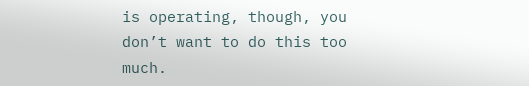is operating, though, you don’t want to do this too much.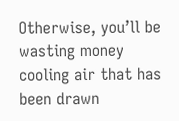Otherwise, you’ll be wasting money cooling air that has been drawn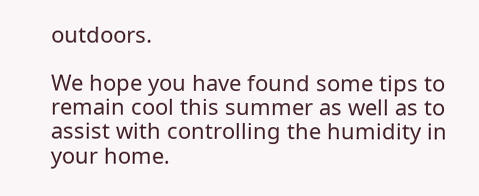outdoors.

We hope you have found some tips to remain cool this summer as well as to assist with controlling the humidity in your home.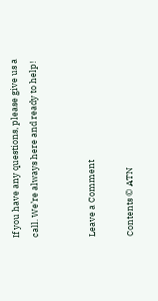If you have any questions, please give us a call. We’re always here and ready to help!


Leave a Comment

Contents © ATN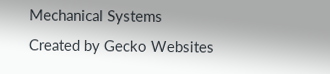Mechanical Systems
Created by Gecko Websites